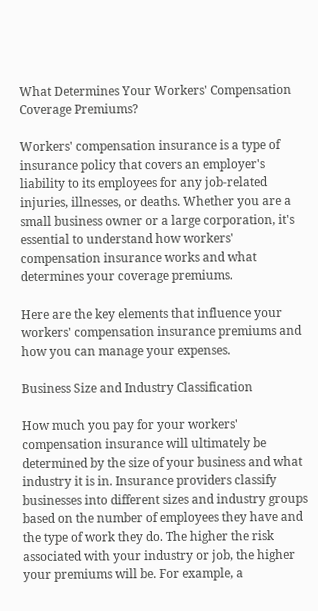What Determines Your Workers' Compensation Coverage Premiums?

Workers' compensation insurance is a type of insurance policy that covers an employer's liability to its employees for any job-related injuries, illnesses, or deaths. Whether you are a small business owner or a large corporation, it's essential to understand how workers' compensation insurance works and what determines your coverage premiums.

Here are the key elements that influence your workers' compensation insurance premiums and how you can manage your expenses.

Business Size and Industry Classification

How much you pay for your workers' compensation insurance will ultimately be determined by the size of your business and what industry it is in. Insurance providers classify businesses into different sizes and industry groups based on the number of employees they have and the type of work they do. The higher the risk associated with your industry or job, the higher your premiums will be. For example, a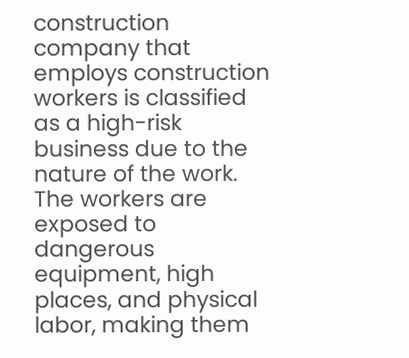construction company that employs construction workers is classified as a high-risk business due to the nature of the work. The workers are exposed to dangerous equipment, high places, and physical labor, making them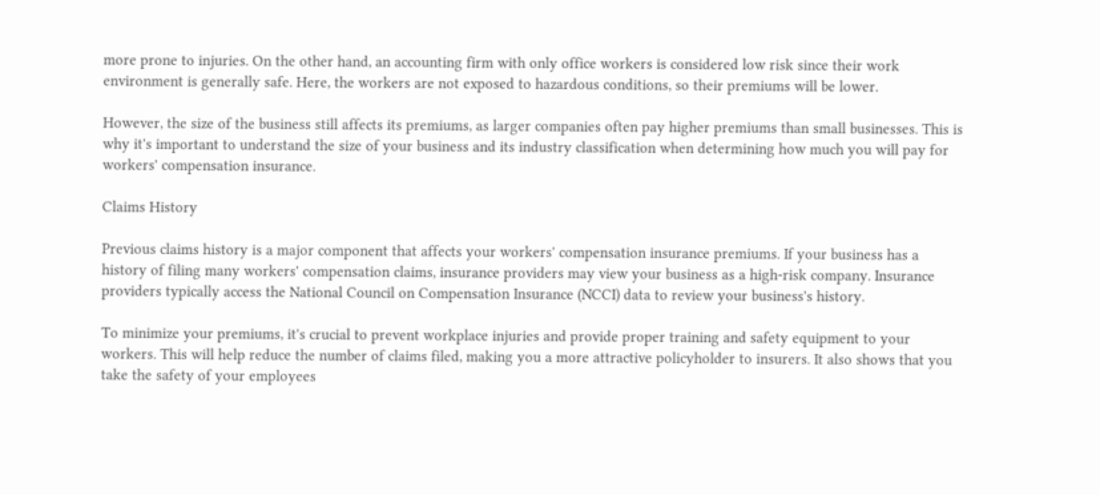more prone to injuries. On the other hand, an accounting firm with only office workers is considered low risk since their work environment is generally safe. Here, the workers are not exposed to hazardous conditions, so their premiums will be lower.

However, the size of the business still affects its premiums, as larger companies often pay higher premiums than small businesses. This is why it's important to understand the size of your business and its industry classification when determining how much you will pay for workers' compensation insurance.

Claims History

Previous claims history is a major component that affects your workers' compensation insurance premiums. If your business has a history of filing many workers' compensation claims, insurance providers may view your business as a high-risk company. Insurance providers typically access the National Council on Compensation Insurance (NCCI) data to review your business's history.

To minimize your premiums, it's crucial to prevent workplace injuries and provide proper training and safety equipment to your workers. This will help reduce the number of claims filed, making you a more attractive policyholder to insurers. It also shows that you take the safety of your employees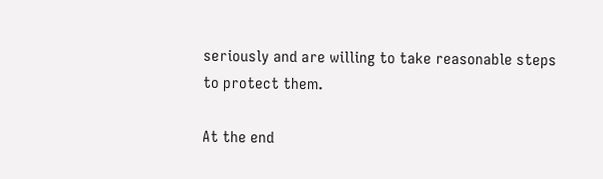seriously and are willing to take reasonable steps to protect them.

At the end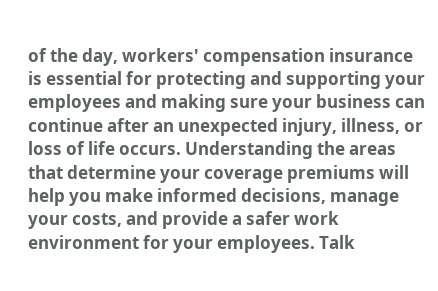of the day, workers' compensation insurance is essential for protecting and supporting your employees and making sure your business can continue after an unexpected injury, illness, or loss of life occurs. Understanding the areas that determine your coverage premiums will help you make informed decisions, manage your costs, and provide a safer work environment for your employees. Talk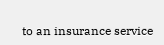to an insurance service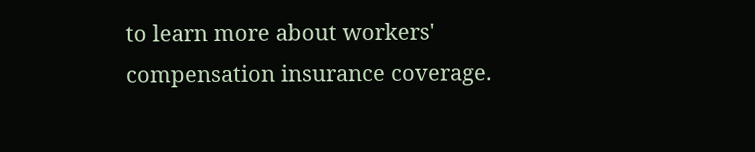to learn more about workers' compensation insurance coverage.